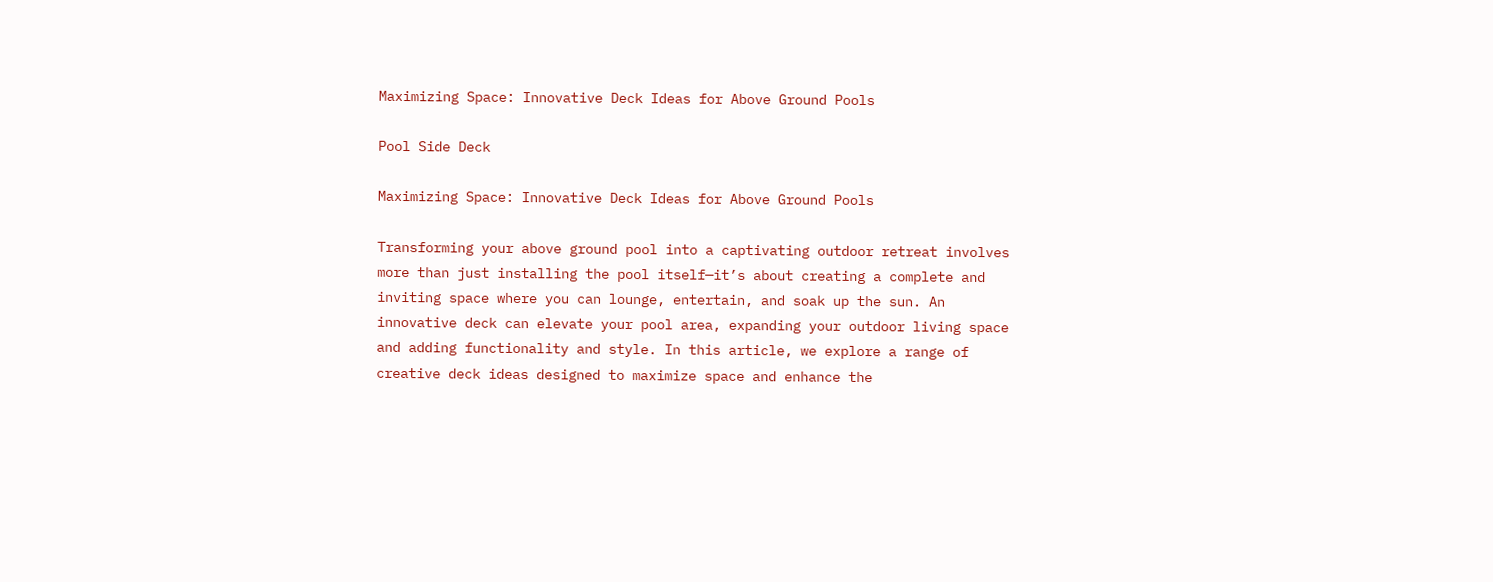Maximizing Space: Innovative Deck Ideas for Above Ground Pools

Pool Side Deck

Maximizing Space: Innovative Deck Ideas for Above Ground Pools

Transforming your above ground pool into a captivating outdoor retreat involves more than just installing the pool itself—it’s about creating a complete and inviting space where you can lounge, entertain, and soak up the sun. An innovative deck can elevate your pool area, expanding your outdoor living space and adding functionality and style. In this article, we explore a range of creative deck ideas designed to maximize space and enhance the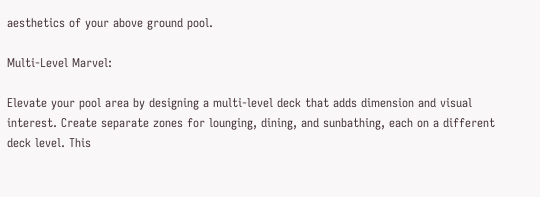aesthetics of your above ground pool.

Multi-Level Marvel:

Elevate your pool area by designing a multi-level deck that adds dimension and visual interest. Create separate zones for lounging, dining, and sunbathing, each on a different deck level. This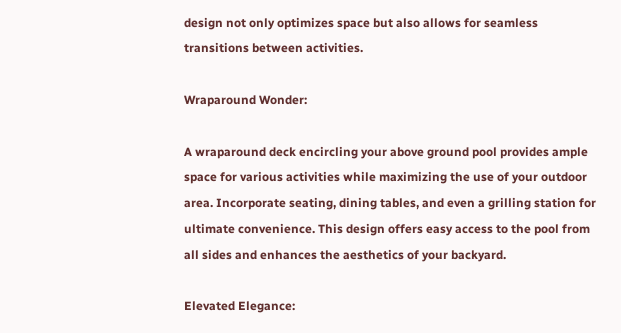design not only optimizes space but also allows for seamless transitions between activities.

Wraparound Wonder:

A wraparound deck encircling your above ground pool provides ample space for various activities while maximizing the use of your outdoor area. Incorporate seating, dining tables, and even a grilling station for ultimate convenience. This design offers easy access to the pool from all sides and enhances the aesthetics of your backyard.

Elevated Elegance: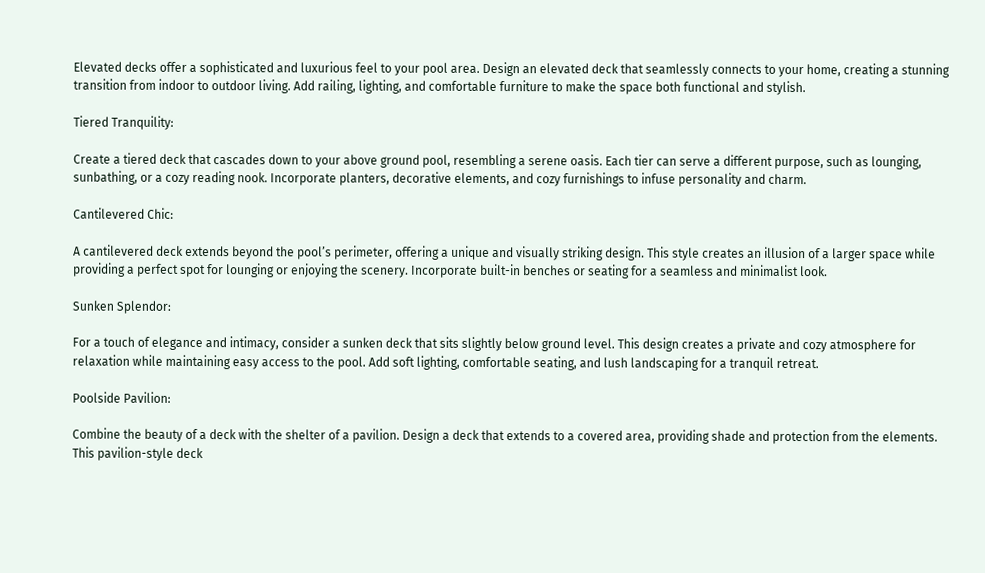Elevated decks offer a sophisticated and luxurious feel to your pool area. Design an elevated deck that seamlessly connects to your home, creating a stunning transition from indoor to outdoor living. Add railing, lighting, and comfortable furniture to make the space both functional and stylish.

Tiered Tranquility:

Create a tiered deck that cascades down to your above ground pool, resembling a serene oasis. Each tier can serve a different purpose, such as lounging, sunbathing, or a cozy reading nook. Incorporate planters, decorative elements, and cozy furnishings to infuse personality and charm.

Cantilevered Chic:

A cantilevered deck extends beyond the pool’s perimeter, offering a unique and visually striking design. This style creates an illusion of a larger space while providing a perfect spot for lounging or enjoying the scenery. Incorporate built-in benches or seating for a seamless and minimalist look.

Sunken Splendor:

For a touch of elegance and intimacy, consider a sunken deck that sits slightly below ground level. This design creates a private and cozy atmosphere for relaxation while maintaining easy access to the pool. Add soft lighting, comfortable seating, and lush landscaping for a tranquil retreat.

Poolside Pavilion:

Combine the beauty of a deck with the shelter of a pavilion. Design a deck that extends to a covered area, providing shade and protection from the elements. This pavilion-style deck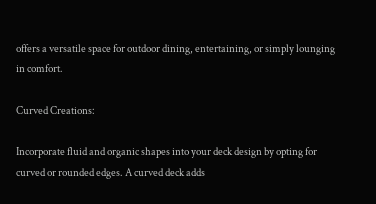offers a versatile space for outdoor dining, entertaining, or simply lounging in comfort.

Curved Creations:

Incorporate fluid and organic shapes into your deck design by opting for curved or rounded edges. A curved deck adds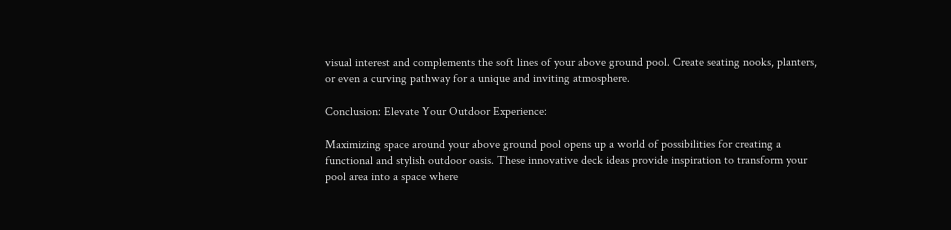visual interest and complements the soft lines of your above ground pool. Create seating nooks, planters, or even a curving pathway for a unique and inviting atmosphere.

Conclusion: Elevate Your Outdoor Experience:

Maximizing space around your above ground pool opens up a world of possibilities for creating a functional and stylish outdoor oasis. These innovative deck ideas provide inspiration to transform your pool area into a space where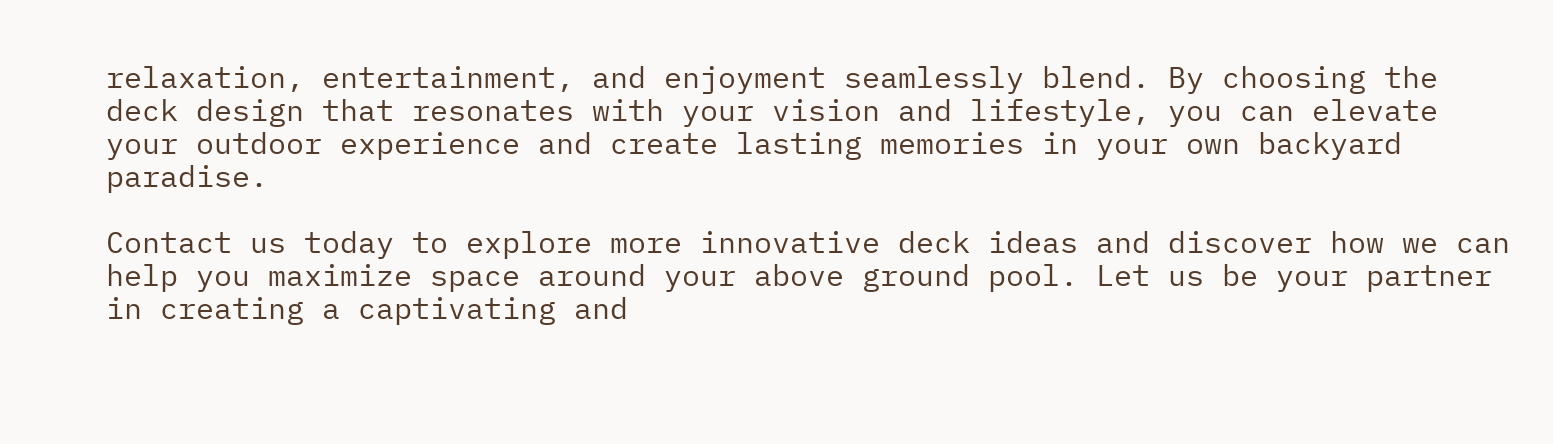relaxation, entertainment, and enjoyment seamlessly blend. By choosing the deck design that resonates with your vision and lifestyle, you can elevate your outdoor experience and create lasting memories in your own backyard paradise.

Contact us today to explore more innovative deck ideas and discover how we can help you maximize space around your above ground pool. Let us be your partner in creating a captivating and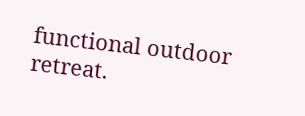functional outdoor retreat.